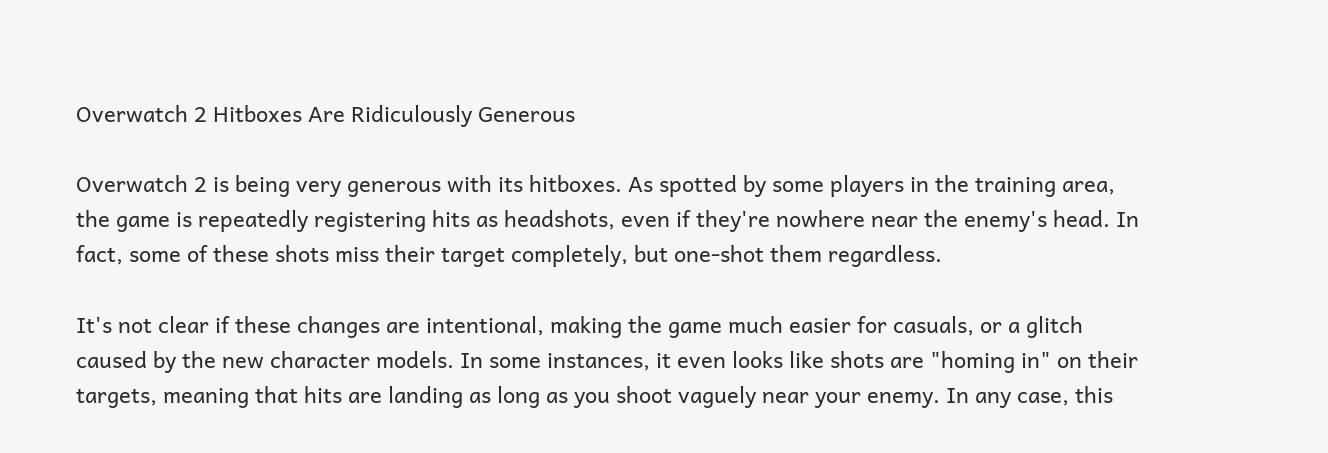Overwatch 2 Hitboxes Are Ridiculously Generous

Overwatch 2 is being very generous with its hitboxes. As spotted by some players in the training area, the game is repeatedly registering hits as headshots, even if they're nowhere near the enemy's head. In fact, some of these shots miss their target completely, but one-shot them regardless.

It's not clear if these changes are intentional, making the game much easier for casuals, or a glitch caused by the new character models. In some instances, it even looks like shots are "homing in" on their targets, meaning that hits are landing as long as you shoot vaguely near your enemy. In any case, this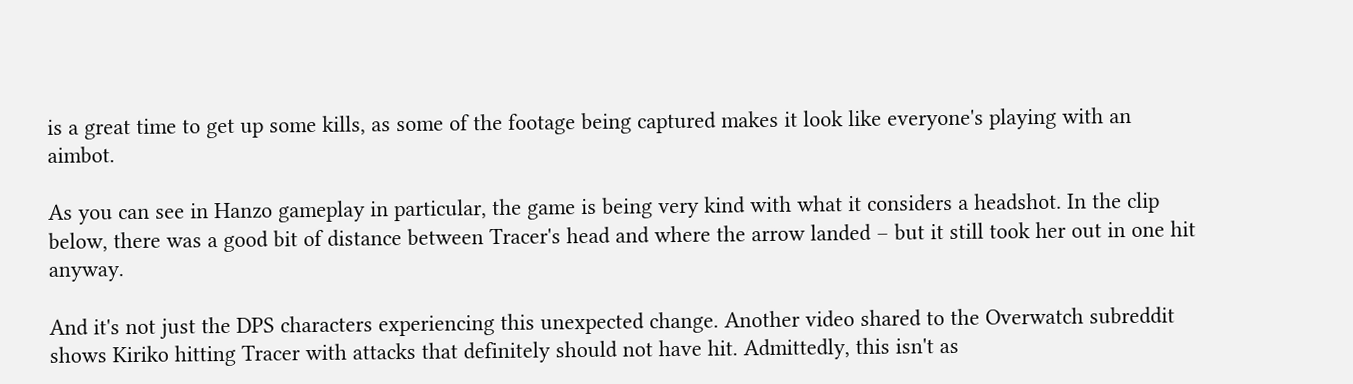is a great time to get up some kills, as some of the footage being captured makes it look like everyone's playing with an aimbot.

As you can see in Hanzo gameplay in particular, the game is being very kind with what it considers a headshot. In the clip below, there was a good bit of distance between Tracer's head and where the arrow landed – but it still took her out in one hit anyway.

And it's not just the DPS characters experiencing this unexpected change. Another video shared to the Overwatch subreddit shows Kiriko hitting Tracer with attacks that definitely should not have hit. Admittedly, this isn't as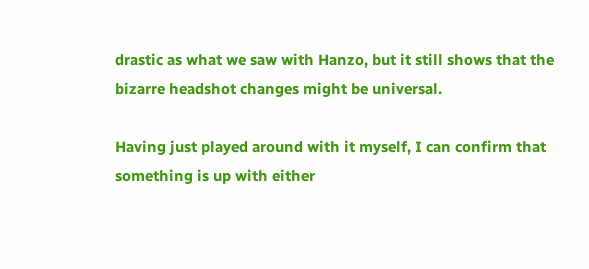drastic as what we saw with Hanzo, but it still shows that the bizarre headshot changes might be universal.

Having just played around with it myself, I can confirm that something is up with either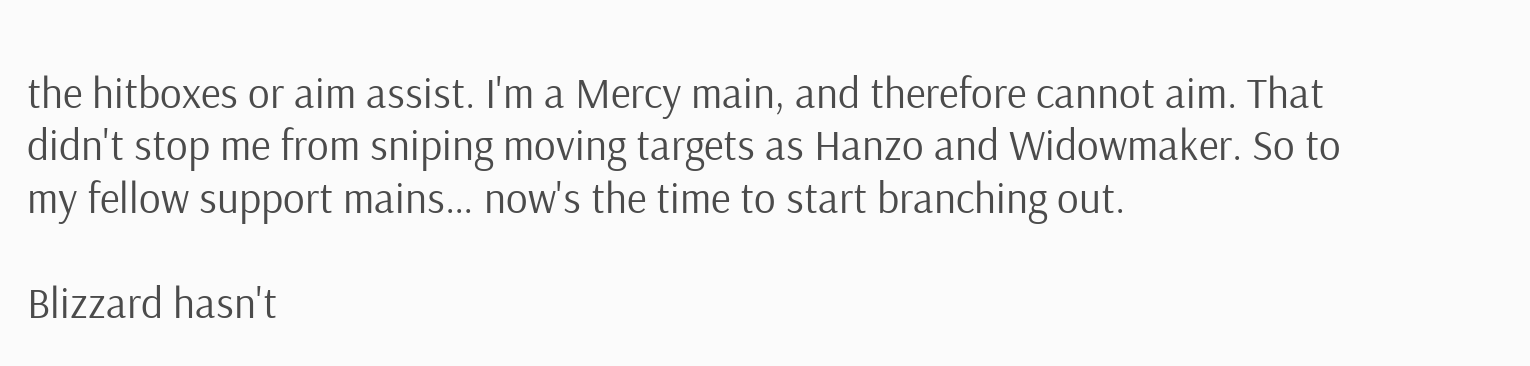the hitboxes or aim assist. I'm a Mercy main, and therefore cannot aim. That didn't stop me from sniping moving targets as Hanzo and Widowmaker. So to my fellow support mains… now's the time to start branching out.

Blizzard hasn't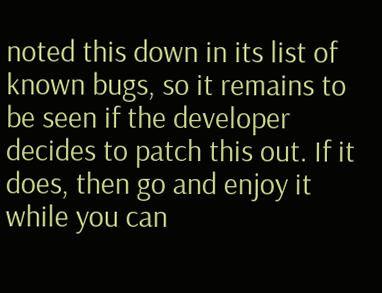noted this down in its list of known bugs, so it remains to be seen if the developer decides to patch this out. If it does, then go and enjoy it while you can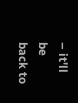– it'll be back to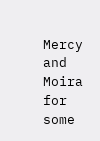Mercy and Moira for some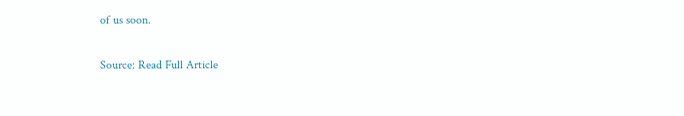of us soon.

Source: Read Full Article